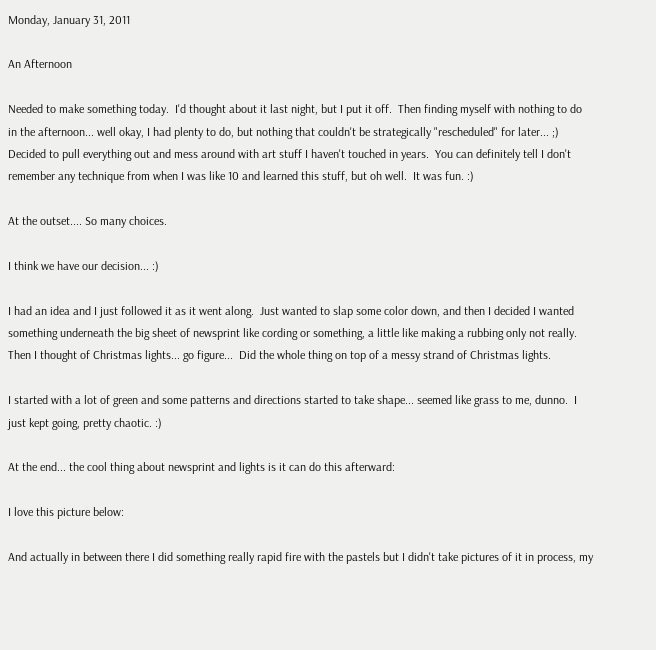Monday, January 31, 2011

An Afternoon

Needed to make something today.  I'd thought about it last night, but I put it off.  Then finding myself with nothing to do in the afternoon... well okay, I had plenty to do, but nothing that couldn't be strategically "rescheduled" for later... ;)  Decided to pull everything out and mess around with art stuff I haven't touched in years.  You can definitely tell I don't remember any technique from when I was like 10 and learned this stuff, but oh well.  It was fun. :)

At the outset.... So many choices.

I think we have our decision... :)

I had an idea and I just followed it as it went along.  Just wanted to slap some color down, and then I decided I wanted something underneath the big sheet of newsprint like cording or something, a little like making a rubbing only not really.  Then I thought of Christmas lights... go figure...  Did the whole thing on top of a messy strand of Christmas lights.

I started with a lot of green and some patterns and directions started to take shape... seemed like grass to me, dunno.  I just kept going, pretty chaotic. :)

At the end... the cool thing about newsprint and lights is it can do this afterward:

I love this picture below:

And actually in between there I did something really rapid fire with the pastels but I didn't take pictures of it in process, my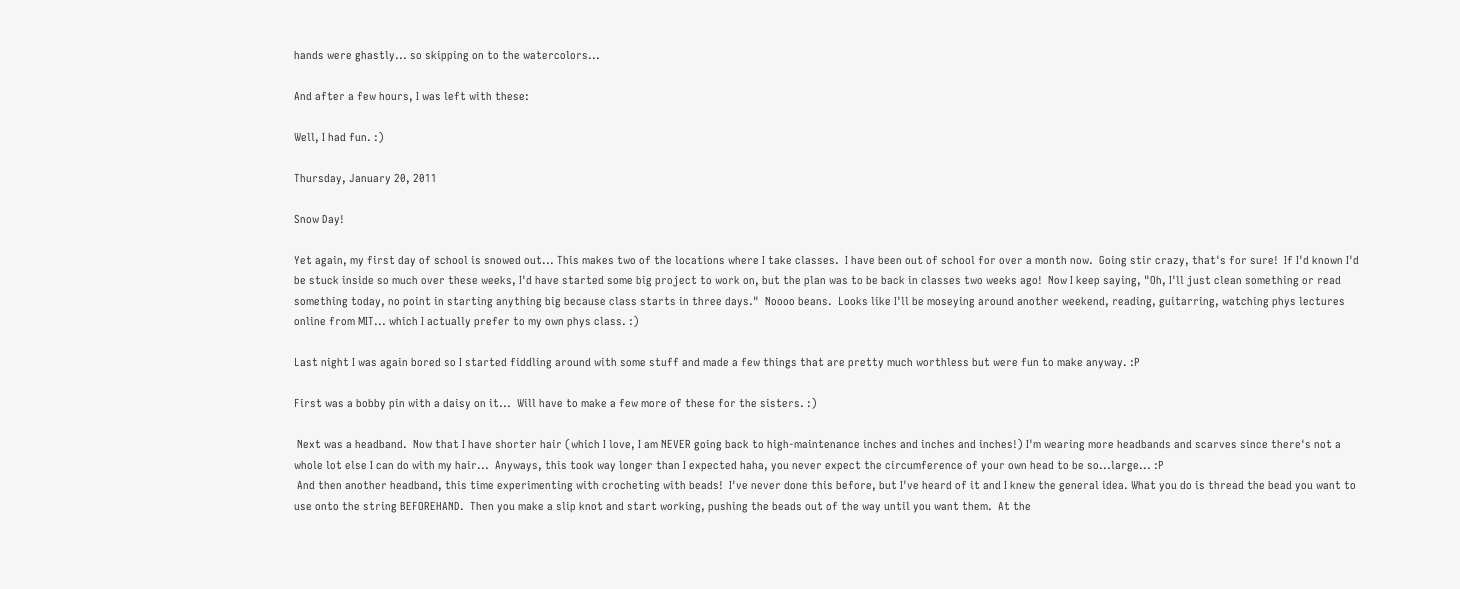hands were ghastly... so skipping on to the watercolors...

And after a few hours, I was left with these:

Well, I had fun. :)

Thursday, January 20, 2011

Snow Day!

Yet again, my first day of school is snowed out... This makes two of the locations where I take classes.  I have been out of school for over a month now.  Going stir crazy, that's for sure!  If I'd known I'd be stuck inside so much over these weeks, I'd have started some big project to work on, but the plan was to be back in classes two weeks ago!  Now I keep saying, "Oh, I'll just clean something or read something today, no point in starting anything big because class starts in three days."  Noooo beans.  Looks like I'll be moseying around another weekend, reading, guitarring, watching phys lectures online from MIT... which I actually prefer to my own phys class. :)

Last night I was again bored so I started fiddling around with some stuff and made a few things that are pretty much worthless but were fun to make anyway. :P

First was a bobby pin with a daisy on it...  Will have to make a few more of these for the sisters. :)

 Next was a headband.  Now that I have shorter hair (which I love, I am NEVER going back to high-maintenance inches and inches and inches!) I'm wearing more headbands and scarves since there's not a whole lot else I can do with my hair...  Anyways, this took way longer than I expected haha, you never expect the circumference of your own head to be so...large... :P
 And then another headband, this time experimenting with crocheting with beads!  I've never done this before, but I've heard of it and I knew the general idea. What you do is thread the bead you want to use onto the string BEFOREHAND.  Then you make a slip knot and start working, pushing the beads out of the way until you want them.  At the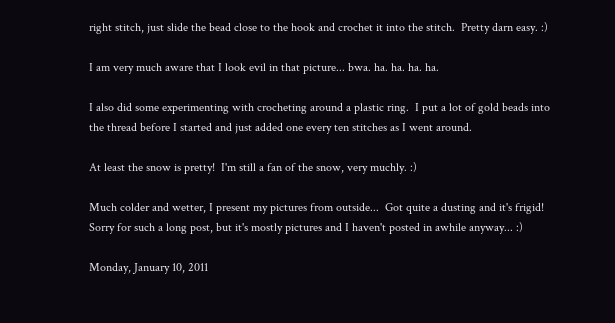right stitch, just slide the bead close to the hook and crochet it into the stitch.  Pretty darn easy. :)

I am very much aware that I look evil in that picture... bwa. ha. ha. ha. ha.

I also did some experimenting with crocheting around a plastic ring.  I put a lot of gold beads into the thread before I started and just added one every ten stitches as I went around.

At least the snow is pretty!  I'm still a fan of the snow, very muchly. :)

Much colder and wetter, I present my pictures from outside...  Got quite a dusting and it's frigid!  Sorry for such a long post, but it's mostly pictures and I haven't posted in awhile anyway... :)

Monday, January 10, 2011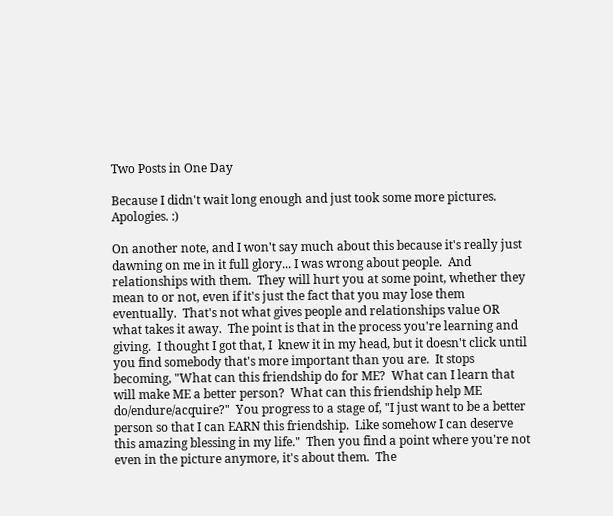Two Posts in One Day

Because I didn't wait long enough and just took some more pictures.  Apologies. :)

On another note, and I won't say much about this because it's really just dawning on me in it full glory... I was wrong about people.  And relationships with them.  They will hurt you at some point, whether they mean to or not, even if it's just the fact that you may lose them eventually.  That's not what gives people and relationships value OR what takes it away.  The point is that in the process you're learning and giving.  I thought I got that, I  knew it in my head, but it doesn't click until you find somebody that's more important than you are.  It stops becoming, "What can this friendship do for ME?  What can I learn that will make ME a better person?  What can this friendship help ME do/endure/acquire?"  You progress to a stage of, "I just want to be a better person so that I can EARN this friendship.  Like somehow I can deserve this amazing blessing in my life."  Then you find a point where you're not even in the picture anymore, it's about them.  The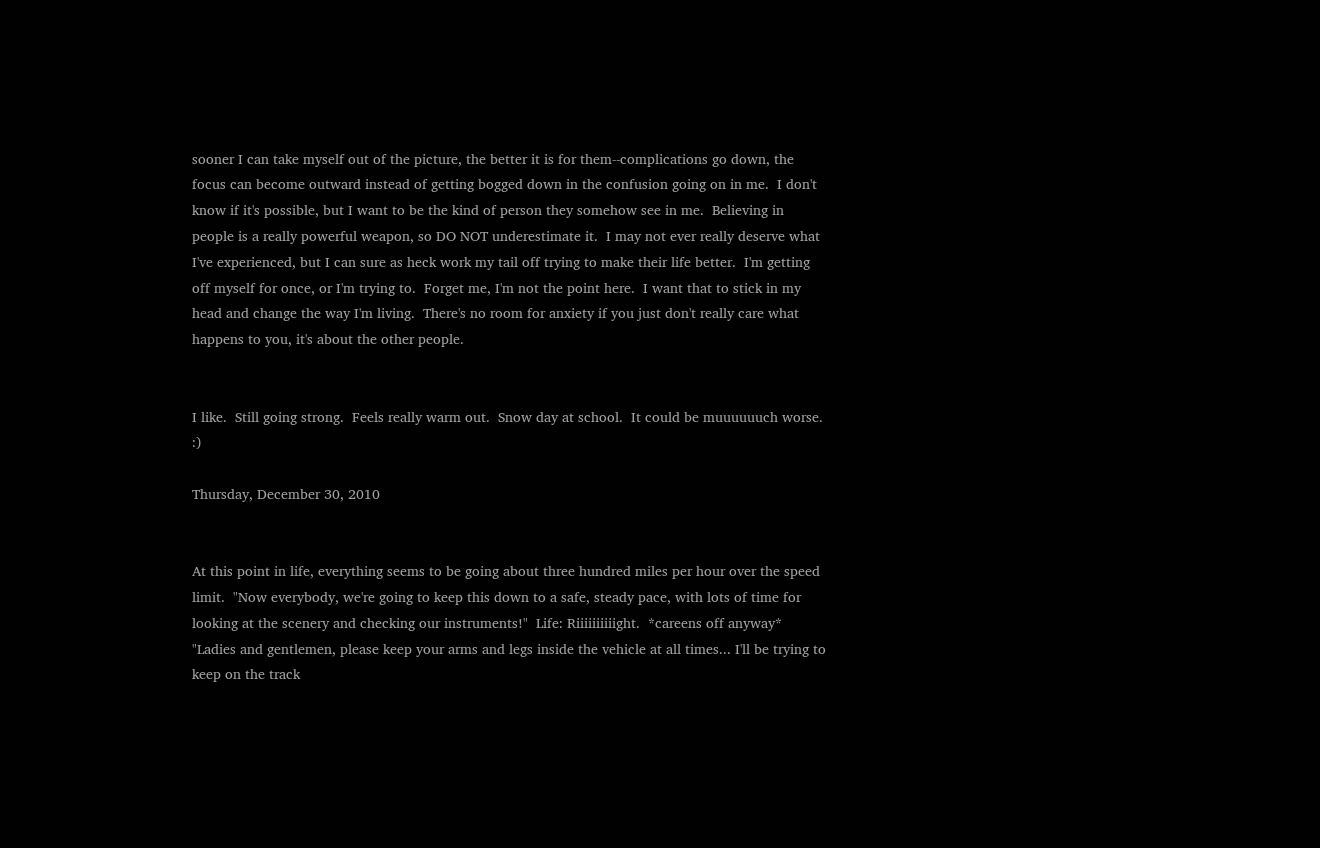sooner I can take myself out of the picture, the better it is for them--complications go down, the focus can become outward instead of getting bogged down in the confusion going on in me.  I don't know if it's possible, but I want to be the kind of person they somehow see in me.  Believing in people is a really powerful weapon, so DO NOT underestimate it.  I may not ever really deserve what I've experienced, but I can sure as heck work my tail off trying to make their life better.  I'm getting off myself for once, or I'm trying to.  Forget me, I'm not the point here.  I want that to stick in my head and change the way I'm living.  There's no room for anxiety if you just don't really care what happens to you, it's about the other people.


I like.  Still going strong.  Feels really warm out.  Snow day at school.  It could be muuuuuuch worse. :)

Thursday, December 30, 2010


At this point in life, everything seems to be going about three hundred miles per hour over the speed limit.  "Now everybody, we're going to keep this down to a safe, steady pace, with lots of time for looking at the scenery and checking our instruments!"  Life: Riiiiiiiiiight.  *careens off anyway*  "Ladies and gentlemen, please keep your arms and legs inside the vehicle at all times... I'll be trying to keep on the track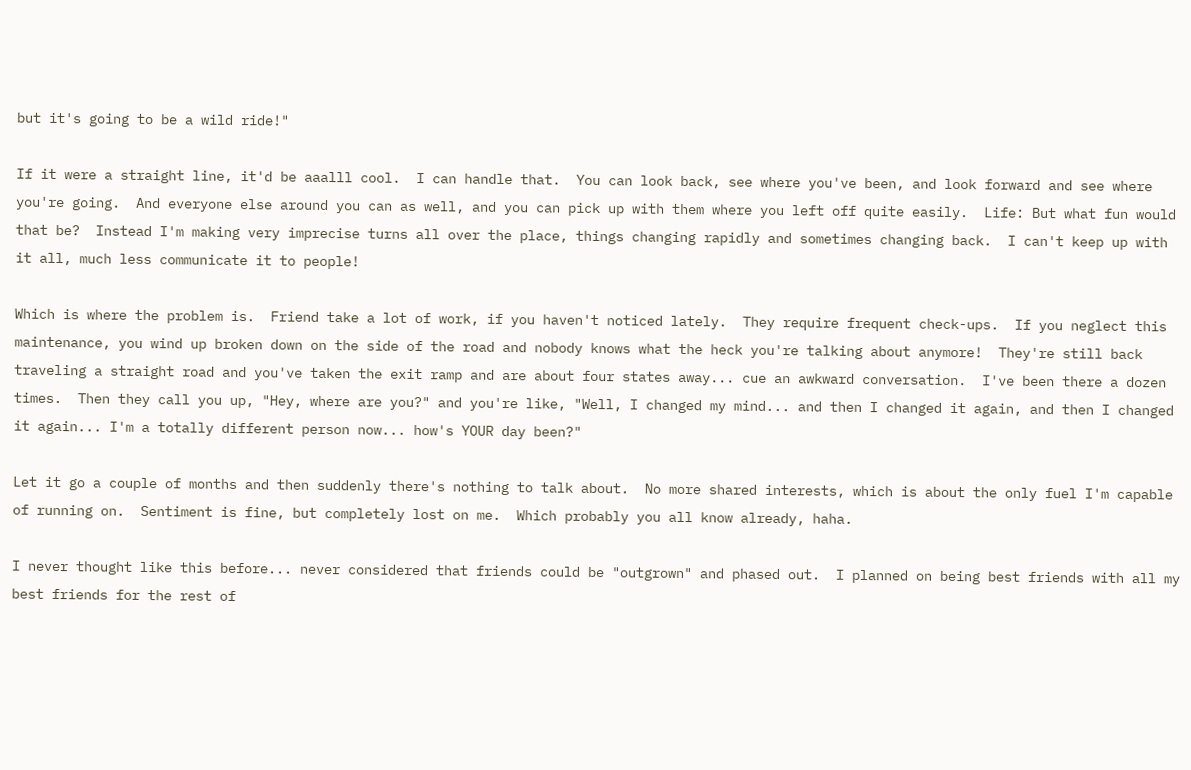but it's going to be a wild ride!"

If it were a straight line, it'd be aaalll cool.  I can handle that.  You can look back, see where you've been, and look forward and see where you're going.  And everyone else around you can as well, and you can pick up with them where you left off quite easily.  Life: But what fun would that be?  Instead I'm making very imprecise turns all over the place, things changing rapidly and sometimes changing back.  I can't keep up with it all, much less communicate it to people!

Which is where the problem is.  Friend take a lot of work, if you haven't noticed lately.  They require frequent check-ups.  If you neglect this maintenance, you wind up broken down on the side of the road and nobody knows what the heck you're talking about anymore!  They're still back traveling a straight road and you've taken the exit ramp and are about four states away... cue an awkward conversation.  I've been there a dozen times.  Then they call you up, "Hey, where are you?" and you're like, "Well, I changed my mind... and then I changed it again, and then I changed it again... I'm a totally different person now... how's YOUR day been?"

Let it go a couple of months and then suddenly there's nothing to talk about.  No more shared interests, which is about the only fuel I'm capable of running on.  Sentiment is fine, but completely lost on me.  Which probably you all know already, haha.

I never thought like this before... never considered that friends could be "outgrown" and phased out.  I planned on being best friends with all my best friends for the rest of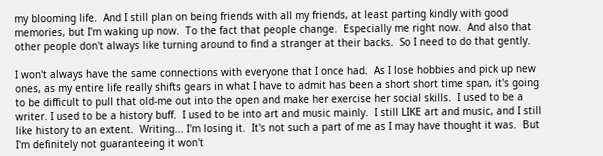my blooming life.  And I still plan on being friends with all my friends, at least parting kindly with good memories, but I'm waking up now.  To the fact that people change.  Especially me right now.  And also that other people don't always like turning around to find a stranger at their backs.  So I need to do that gently.

I won't always have the same connections with everyone that I once had.  As I lose hobbies and pick up new ones, as my entire life really shifts gears in what I have to admit has been a short short time span, it's going to be difficult to pull that old-me out into the open and make her exercise her social skills.  I used to be a writer. I used to be a history buff.  I used to be into art and music mainly.  I still LIKE art and music, and I still like history to an extent.  Writing... I'm losing it.  It's not such a part of me as I may have thought it was.  But I'm definitely not guaranteeing it won't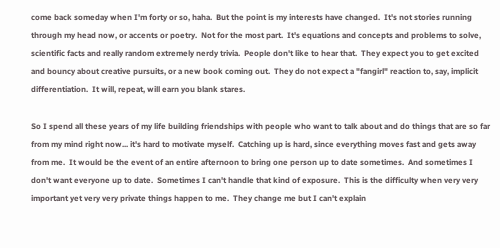come back someday when I'm forty or so, haha.  But the point is my interests have changed.  It's not stories running through my head now, or accents or poetry.  Not for the most part.  It's equations and concepts and problems to solve, scientific facts and really random extremely nerdy trivia.  People don't like to hear that.  They expect you to get excited and bouncy about creative pursuits, or a new book coming out.  They do not expect a "fangirl" reaction to, say, implicit differentiation.  It will, repeat, will earn you blank stares.

So I spend all these years of my life building friendships with people who want to talk about and do things that are so far from my mind right now... it's hard to motivate myself.  Catching up is hard, since everything moves fast and gets away from me.  It would be the event of an entire afternoon to bring one person up to date sometimes.  And sometimes I don't want everyone up to date.  Sometimes I can't handle that kind of exposure.  This is the difficulty when very very important yet very very private things happen to me.  They change me but I can't explain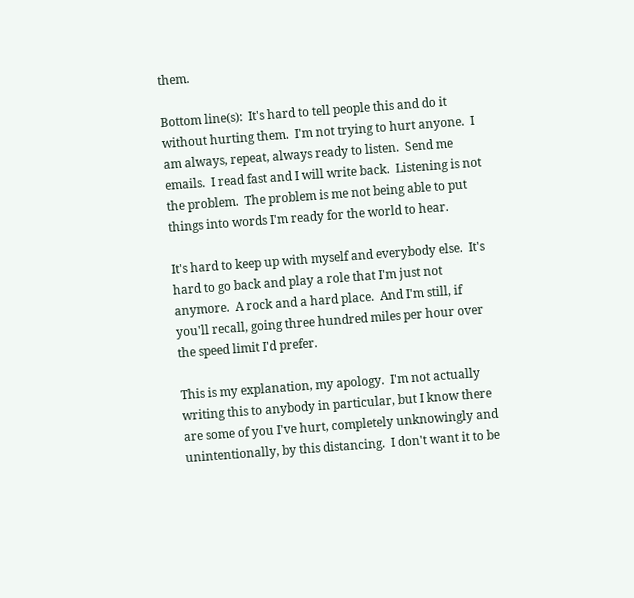them.

Bottom line(s):  It's hard to tell people this and do it without hurting them.  I'm not trying to hurt anyone.  I am always, repeat, always ready to listen.  Send me emails.  I read fast and I will write back.  Listening is not the problem.  The problem is me not being able to put things into words I'm ready for the world to hear.

It's hard to keep up with myself and everybody else.  It's hard to go back and play a role that I'm just not anymore.  A rock and a hard place.  And I'm still, if you'll recall, going three hundred miles per hour over the speed limit I'd prefer.

This is my explanation, my apology.  I'm not actually writing this to anybody in particular, but I know there are some of you I've hurt, completely unknowingly and unintentionally, by this distancing.  I don't want it to be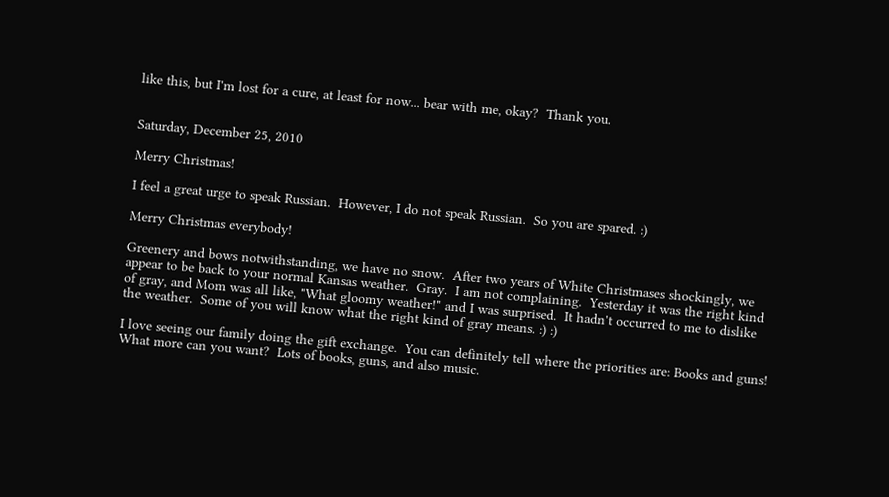like this, but I'm lost for a cure, at least for now... bear with me, okay?  Thank you.


Saturday, December 25, 2010

Merry Christmas!

I feel a great urge to speak Russian.  However, I do not speak Russian.  So you are spared. :)

Merry Christmas everybody!

Greenery and bows notwithstanding, we have no snow.  After two years of White Christmases shockingly, we appear to be back to your normal Kansas weather.  Gray.  I am not complaining.  Yesterday it was the right kind of gray, and Mom was all like, "What gloomy weather!" and I was surprised.  It hadn't occurred to me to dislike the weather.  Some of you will know what the right kind of gray means. :) :)

I love seeing our family doing the gift exchange.  You can definitely tell where the priorities are: Books and guns! What more can you want?  Lots of books, guns, and also music.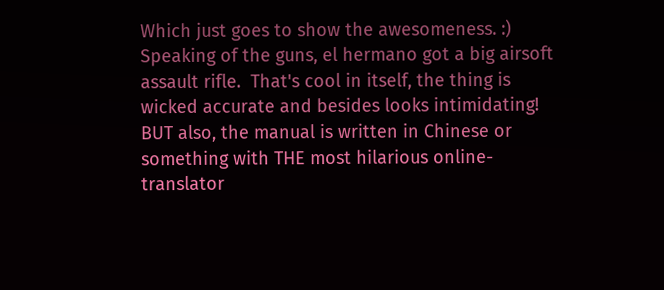Which just goes to show the awesomeness. :)  Speaking of the guns, el hermano got a big airsoft assault rifle.  That's cool in itself, the thing is wicked accurate and besides looks intimidating!  BUT also, the manual is written in Chinese or something with THE most hilarious online-translator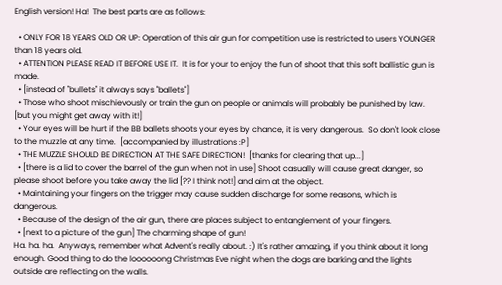English version! Ha!  The best parts are as follows:

  • ONLY FOR 18 YEARS OLD OR UP: Operation of this air gun for competition use is restricted to users YOUNGER than 18 years old.
  • ATTENTION PLEASE READ IT BEFORE USE IT.  It is for your to enjoy the fun of shoot that this soft ballistic gun is made.
  • [instead of "bullets" it always says "ballets"]
  • Those who shoot mischievously or train the gun on people or animals will probably be punished by law. [but you might get away with it!]
  • Your eyes will be hurt if the BB ballets shoots your eyes by chance, it is very dangerous.  So don't look close to the muzzle at any time.  [accompanied by illustrations :P]
  • THE MUZZLE SHOULD BE DIRECTION AT THE SAFE DIRECTION!  [thanks for clearing that up...]
  • [there is a lid to cover the barrel of the gun when not in use] Shoot casually will cause great danger, so please shoot before you take away the lid [?? I think not!] and aim at the object.
  • Maintaining your fingers on the trigger may cause sudden discharge for some reasons, which is dangerous.
  • Because of the design of the air gun, there are places subject to entanglement of your fingers.
  • [next to a picture of the gun] The charming shape of gun!
Ha. ha. ha.  Anyways, remember what Advent's really about. :) It's rather amazing, if you think about it long enough. Good thing to do the loooooong Christmas Eve night when the dogs are barking and the lights outside are reflecting on the walls.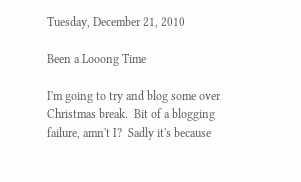Tuesday, December 21, 2010

Been a Looong Time

I'm going to try and blog some over Christmas break.  Bit of a blogging failure, amn't I?  Sadly it's because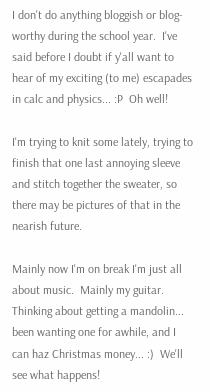I don't do anything bloggish or blog-worthy during the school year.  I've said before I doubt if y'all want to hear of my exciting (to me) escapades in calc and physics... :P  Oh well!

I'm trying to knit some lately, trying to finish that one last annoying sleeve and stitch together the sweater, so there may be pictures of that in the nearish future.

Mainly now I'm on break I'm just all about music.  Mainly my guitar.  Thinking about getting a mandolin... been wanting one for awhile, and I can haz Christmas money... :)  We'll see what happens!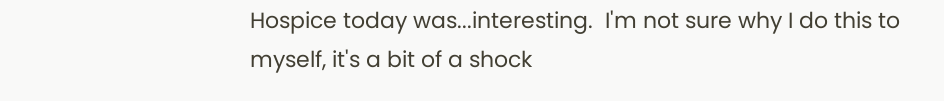Hospice today was...interesting.  I'm not sure why I do this to myself, it's a bit of a shock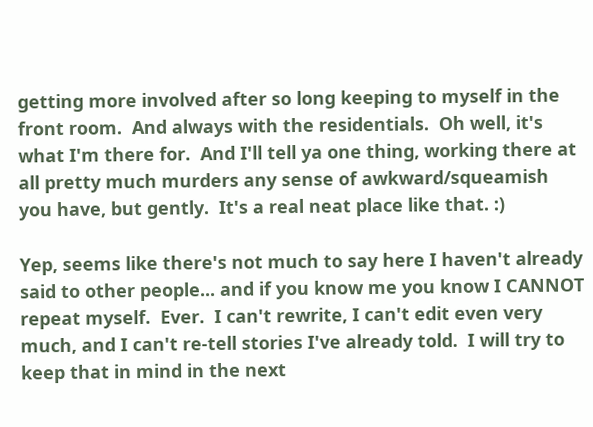getting more involved after so long keeping to myself in the front room.  And always with the residentials.  Oh well, it's what I'm there for.  And I'll tell ya one thing, working there at all pretty much murders any sense of awkward/squeamish you have, but gently.  It's a real neat place like that. :)

Yep, seems like there's not much to say here I haven't already said to other people... and if you know me you know I CANNOT repeat myself.  Ever.  I can't rewrite, I can't edit even very much, and I can't re-tell stories I've already told.  I will try to keep that in mind in the next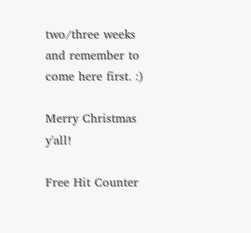two/three weeks and remember to come here first. :)

Merry Christmas y'all!

Free Hit Counter